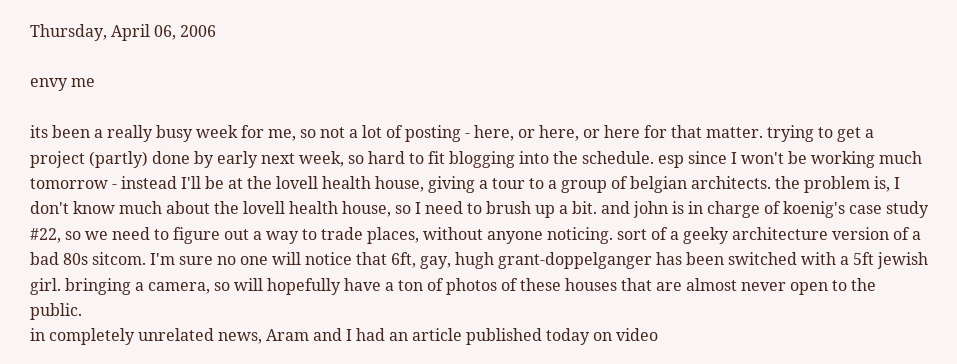Thursday, April 06, 2006

envy me

its been a really busy week for me, so not a lot of posting - here, or here, or here for that matter. trying to get a project (partly) done by early next week, so hard to fit blogging into the schedule. esp since I won't be working much tomorrow - instead I'll be at the lovell health house, giving a tour to a group of belgian architects. the problem is, I don't know much about the lovell health house, so I need to brush up a bit. and john is in charge of koenig's case study #22, so we need to figure out a way to trade places, without anyone noticing. sort of a geeky architecture version of a bad 80s sitcom. I'm sure no one will notice that 6ft, gay, hugh grant-doppelganger has been switched with a 5ft jewish girl. bringing a camera, so will hopefully have a ton of photos of these houses that are almost never open to the public.
in completely unrelated news, Aram and I had an article published today on video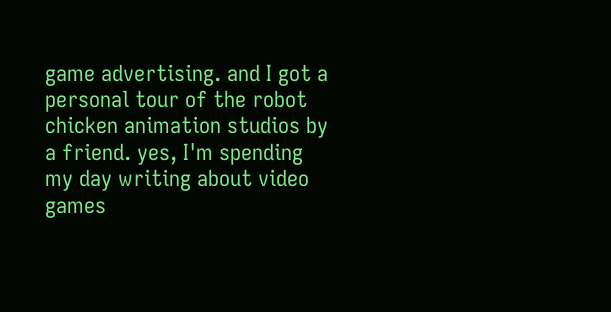game advertising. and I got a personal tour of the robot chicken animation studios by a friend. yes, I'm spending my day writing about video games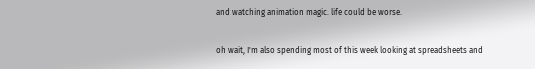and watching animation magic. life could be worse.

oh wait, I'm also spending most of this week looking at spreadsheets and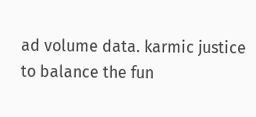ad volume data. karmic justice to balance the fun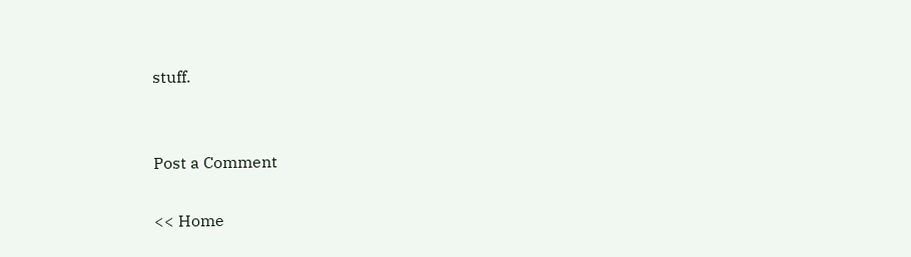stuff.


Post a Comment

<< Home